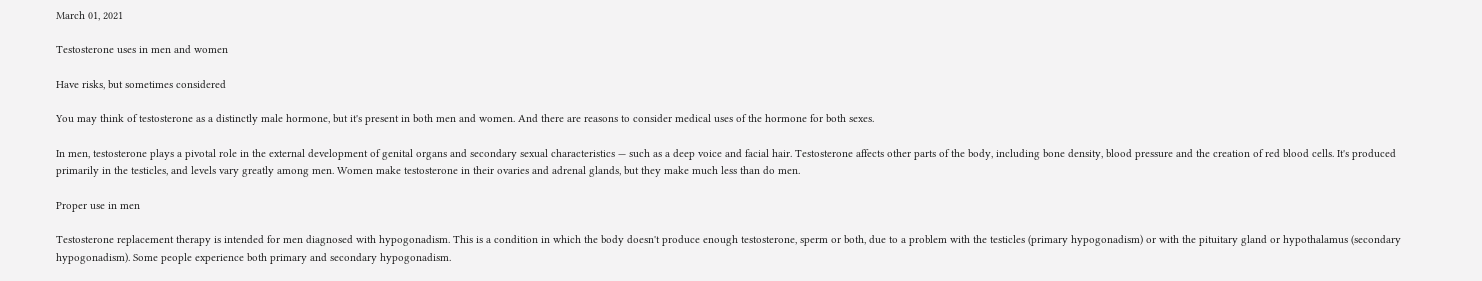March 01, 2021

Testosterone uses in men and women

Have risks, but sometimes considered

You may think of testosterone as a distinctly male hormone, but it's present in both men and women. And there are reasons to consider medical uses of the hormone for both sexes.

In men, testosterone plays a pivotal role in the external development of genital organs and secondary sexual characteristics — such as a deep voice and facial hair. Testosterone affects other parts of the body, including bone density, blood pressure and the creation of red blood cells. It's produced primarily in the testicles, and levels vary greatly among men. Women make testosterone in their ovaries and adrenal glands, but they make much less than do men.

Proper use in men

Testosterone replacement therapy is intended for men diagnosed with hypogonadism. This is a condition in which the body doesn't produce enough testosterone, sperm or both, due to a problem with the testicles (primary hypogonadism) or with the pituitary gland or hypothalamus (secondary hypogonadism). Some people experience both primary and secondary hypogonadism.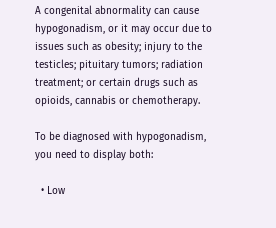A congenital abnormality can cause hypogonadism, or it may occur due to issues such as obesity; injury to the testicles; pituitary tumors; radiation treatment; or certain drugs such as opioids, cannabis or chemotherapy.

To be diagnosed with hypogonadism, you need to display both:

  • Low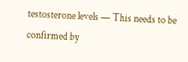testosterone levels — This needs to be confirmed by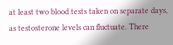at least two blood tests taken on separate days, as testosterone levels can fluctuate. There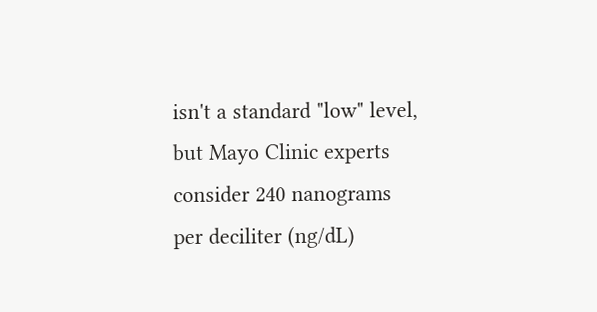isn't a standard "low" level, but Mayo Clinic experts consider 240 nanograms per deciliter (ng/dL)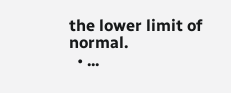the lower limit of normal.
  • ...